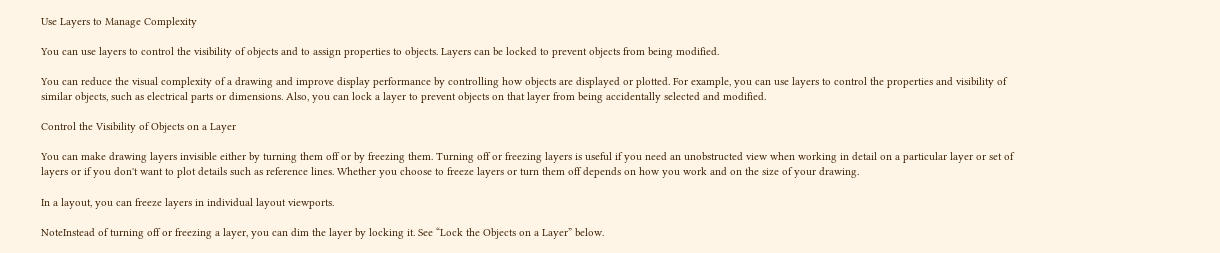Use Layers to Manage Complexity

You can use layers to control the visibility of objects and to assign properties to objects. Layers can be locked to prevent objects from being modified.

You can reduce the visual complexity of a drawing and improve display performance by controlling how objects are displayed or plotted. For example, you can use layers to control the properties and visibility of similar objects, such as electrical parts or dimensions. Also, you can lock a layer to prevent objects on that layer from being accidentally selected and modified.

Control the Visibility of Objects on a Layer

You can make drawing layers invisible either by turning them off or by freezing them. Turning off or freezing layers is useful if you need an unobstructed view when working in detail on a particular layer or set of layers or if you don't want to plot details such as reference lines. Whether you choose to freeze layers or turn them off depends on how you work and on the size of your drawing.

In a layout, you can freeze layers in individual layout viewports.

NoteInstead of turning off or freezing a layer, you can dim the layer by locking it. See “Lock the Objects on a Layer” below.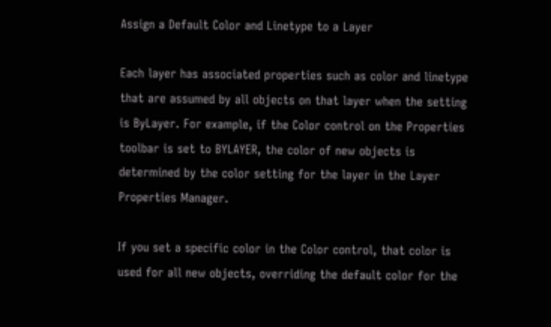Assign a Default Color and Linetype to a Layer

Each layer has associated properties such as color and linetype that are assumed by all objects on that layer when the setting is ByLayer. For example, if the Color control on the Properties toolbar is set to BYLAYER, the color of new objects is determined by the color setting for the layer in the Layer Properties Manager.

If you set a specific color in the Color control, that color is used for all new objects, overriding the default color for the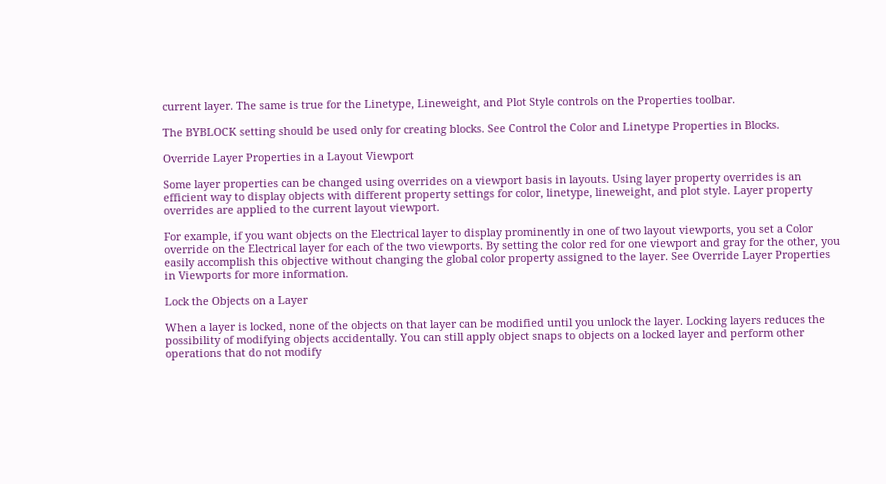current layer. The same is true for the Linetype, Lineweight, and Plot Style controls on the Properties toolbar.

The BYBLOCK setting should be used only for creating blocks. See Control the Color and Linetype Properties in Blocks.

Override Layer Properties in a Layout Viewport

Some layer properties can be changed using overrides on a viewport basis in layouts. Using layer property overrides is an efficient way to display objects with different property settings for color, linetype, lineweight, and plot style. Layer property overrides are applied to the current layout viewport.

For example, if you want objects on the Electrical layer to display prominently in one of two layout viewports, you set a Color override on the Electrical layer for each of the two viewports. By setting the color red for one viewport and gray for the other, you easily accomplish this objective without changing the global color property assigned to the layer. See Override Layer Properties in Viewports for more information.

Lock the Objects on a Layer

When a layer is locked, none of the objects on that layer can be modified until you unlock the layer. Locking layers reduces the possibility of modifying objects accidentally. You can still apply object snaps to objects on a locked layer and perform other operations that do not modify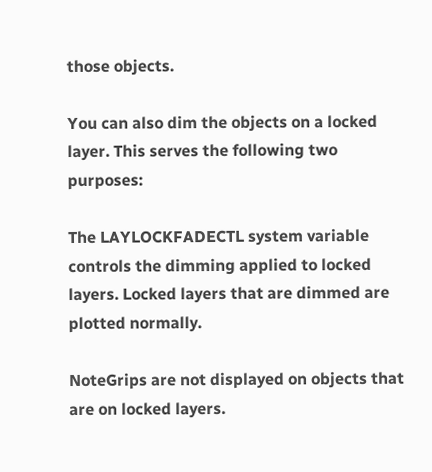those objects.

You can also dim the objects on a locked layer. This serves the following two purposes:

The LAYLOCKFADECTL system variable controls the dimming applied to locked layers. Locked layers that are dimmed are plotted normally.

NoteGrips are not displayed on objects that are on locked layers.